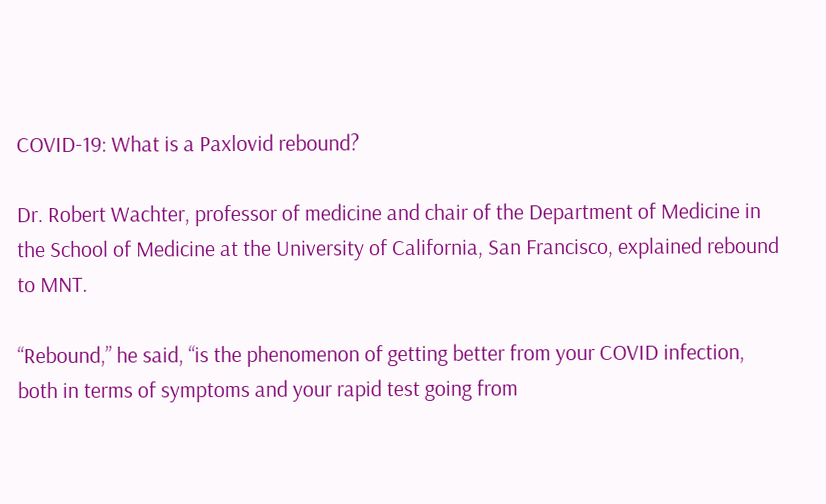COVID-19: What is a Paxlovid rebound?

Dr. Robert Wachter, professor of medicine and chair of the Department of Medicine in the School of Medicine at the University of California, San Francisco, explained rebound to MNT.

“Rebound,” he said, “is the phenomenon of getting better from your COVID infection, both in terms of symptoms and your rapid test going from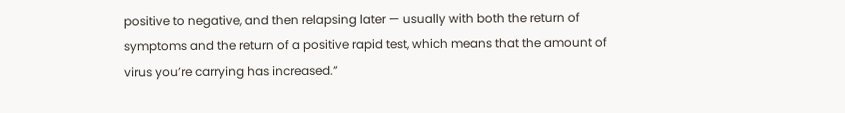positive to negative, and then relapsing later — usually with both the return of symptoms and the return of a positive rapid test, which means that the amount of virus you’re carrying has increased.”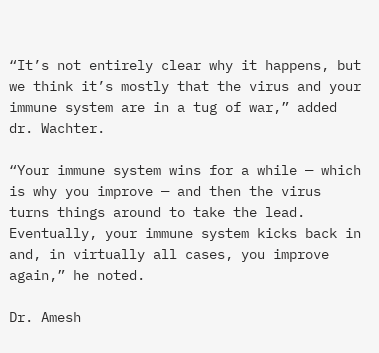“It’s not entirely clear why it happens, but we think it’s mostly that the virus and your immune system are in a tug of war,” added dr. Wachter.

“Your immune system wins for a while — which is why you improve — and then the virus turns things around to take the lead. Eventually, your immune system kicks back in and, in virtually all cases, you improve again,” he noted.

Dr. Amesh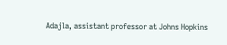Adajla, assistant professor at Johns Hopkins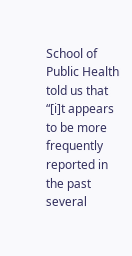School of Public Health told us that “[i]t appears to be more frequently reported in the past several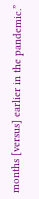months [versus] earlier in the pandemic.”